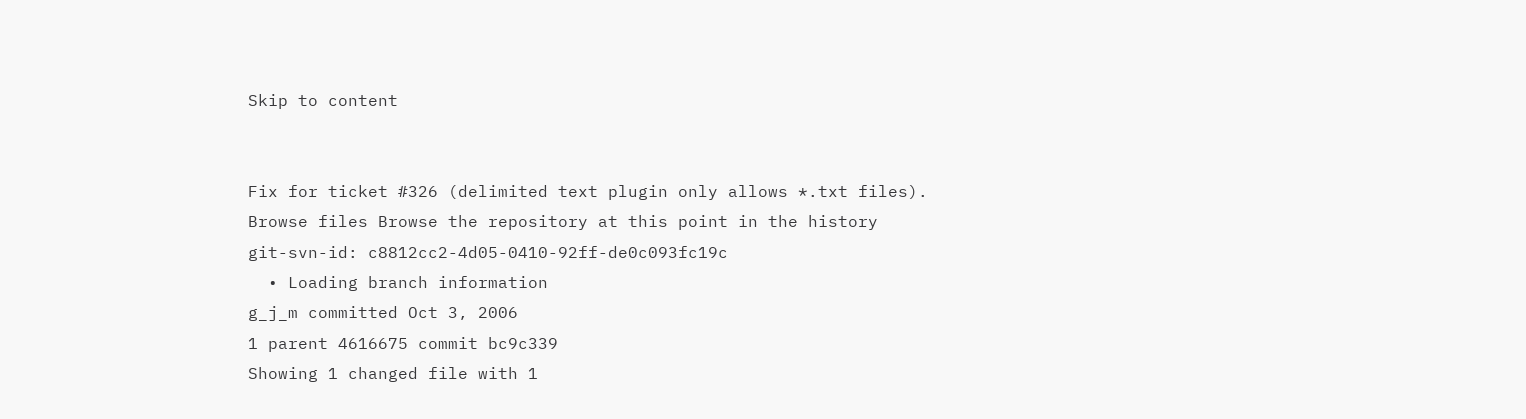Skip to content


Fix for ticket #326 (delimited text plugin only allows *.txt files).
Browse files Browse the repository at this point in the history
git-svn-id: c8812cc2-4d05-0410-92ff-de0c093fc19c
  • Loading branch information
g_j_m committed Oct 3, 2006
1 parent 4616675 commit bc9c339
Showing 1 changed file with 1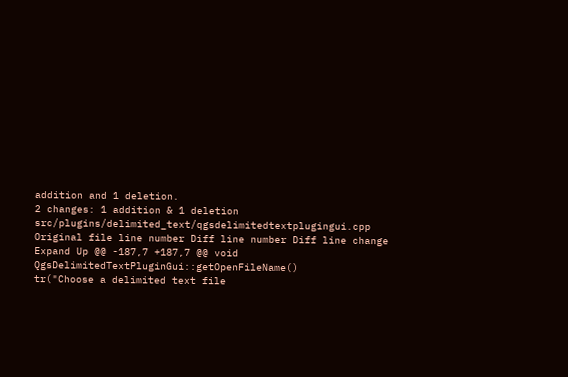addition and 1 deletion.
2 changes: 1 addition & 1 deletion src/plugins/delimited_text/qgsdelimitedtextplugingui.cpp
Original file line number Diff line number Diff line change
Expand Up @@ -187,7 +187,7 @@ void QgsDelimitedTextPluginGui::getOpenFileName()
tr("Choose a delimited text file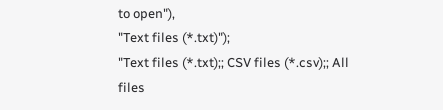to open"),
"Text files (*.txt)");
"Text files (*.txt);; CSV files (*.csv);; All files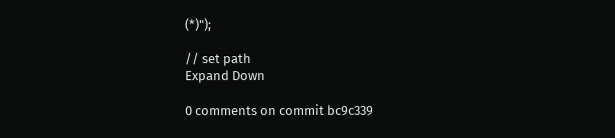(*)");

// set path
Expand Down

0 comments on commit bc9c339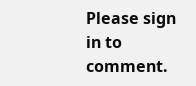Please sign in to comment.